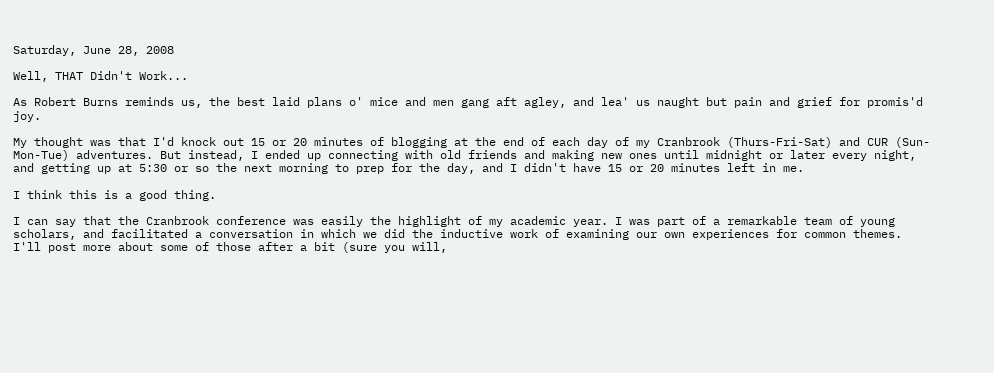Saturday, June 28, 2008

Well, THAT Didn't Work...

As Robert Burns reminds us, the best laid plans o' mice and men gang aft agley, and lea' us naught but pain and grief for promis'd joy.

My thought was that I'd knock out 15 or 20 minutes of blogging at the end of each day of my Cranbrook (Thurs-Fri-Sat) and CUR (Sun-Mon-Tue) adventures. But instead, I ended up connecting with old friends and making new ones until midnight or later every night, and getting up at 5:30 or so the next morning to prep for the day, and I didn't have 15 or 20 minutes left in me.

I think this is a good thing.

I can say that the Cranbrook conference was easily the highlight of my academic year. I was part of a remarkable team of young scholars, and facilitated a conversation in which we did the inductive work of examining our own experiences for common themes. I'll post more about some of those after a bit (sure you will,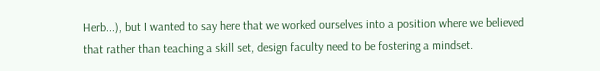Herb...), but I wanted to say here that we worked ourselves into a position where we believed that rather than teaching a skill set, design faculty need to be fostering a mindset.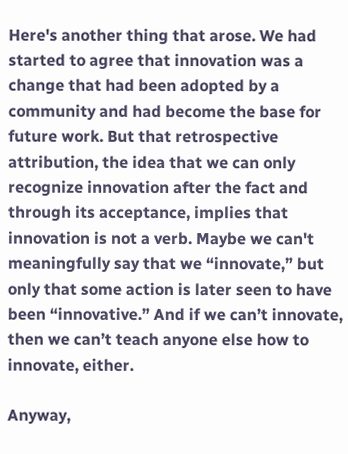Here's another thing that arose. We had started to agree that innovation was a change that had been adopted by a community and had become the base for future work. But that retrospective attribution, the idea that we can only recognize innovation after the fact and through its acceptance, implies that innovation is not a verb. Maybe we can't meaningfully say that we “innovate,” but only that some action is later seen to have been “innovative.” And if we can’t innovate, then we can’t teach anyone else how to innovate, either.

Anyway,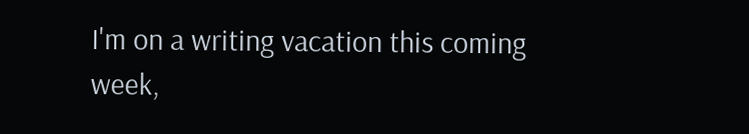I'm on a writing vacation this coming week,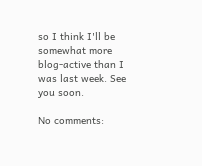so I think I'll be somewhat more blog-active than I was last week. See you soon.

No comments: